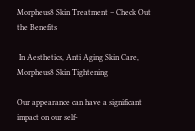Morpheus8 Skin Treatment – Check Out the Benefits

 In Aesthetics, Anti Aging Skin Care, Morpheus8 Skin Tightening

Our appearance can have a significant impact on our self-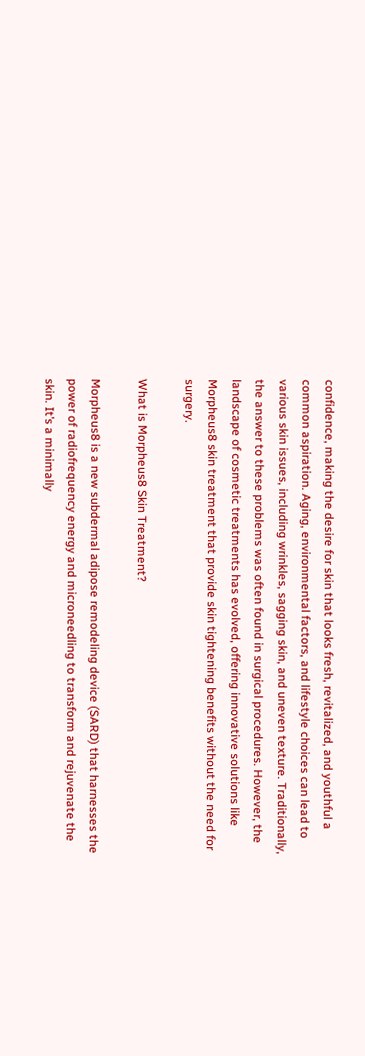confidence, making the desire for skin that looks fresh, revitalized, and youthful a common aspiration. Aging, environmental factors, and lifestyle choices can lead to various skin issues, including wrinkles, sagging skin, and uneven texture. Traditionally, the answer to these problems was often found in surgical procedures. However, the landscape of cosmetic treatments has evolved, offering innovative solutions like Morpheus8 skin treatment that provide skin tightening benefits without the need for surgery.

What is Morpheus8 Skin Treatment?

Morpheus8 is a new subdermal adipose remodeling device (SARD) that harnesses the power of radiofrequency energy and microneedling to transform and rejuvenate the skin. It’s a minimally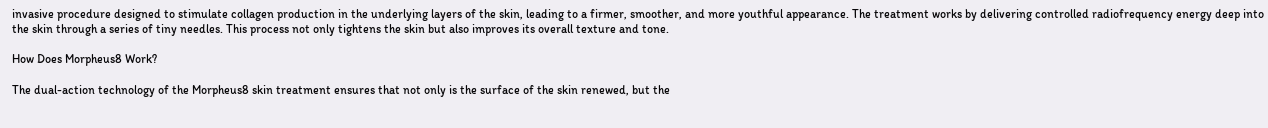invasive procedure designed to stimulate collagen production in the underlying layers of the skin, leading to a firmer, smoother, and more youthful appearance. The treatment works by delivering controlled radiofrequency energy deep into the skin through a series of tiny needles. This process not only tightens the skin but also improves its overall texture and tone.

How Does Morpheus8 Work?

The dual-action technology of the Morpheus8 skin treatment ensures that not only is the surface of the skin renewed, but the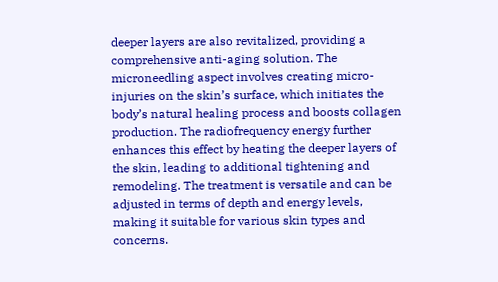deeper layers are also revitalized, providing a comprehensive anti-aging solution. The microneedling aspect involves creating micro-injuries on the skin’s surface, which initiates the body’s natural healing process and boosts collagen production. The radiofrequency energy further enhances this effect by heating the deeper layers of the skin, leading to additional tightening and remodeling. The treatment is versatile and can be adjusted in terms of depth and energy levels, making it suitable for various skin types and concerns.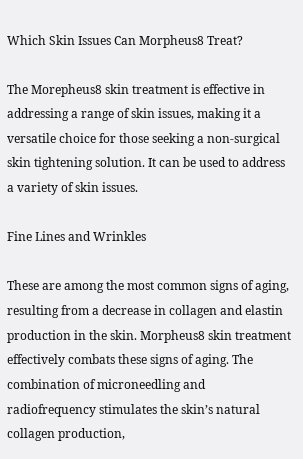Which Skin Issues Can Morpheus8 Treat?

The Morepheus8 skin treatment is effective in addressing a range of skin issues, making it a versatile choice for those seeking a non-surgical skin tightening solution. It can be used to address a variety of skin issues.

Fine Lines and Wrinkles

These are among the most common signs of aging, resulting from a decrease in collagen and elastin production in the skin. Morpheus8 skin treatment effectively combats these signs of aging. The combination of microneedling and radiofrequency stimulates the skin’s natural collagen production,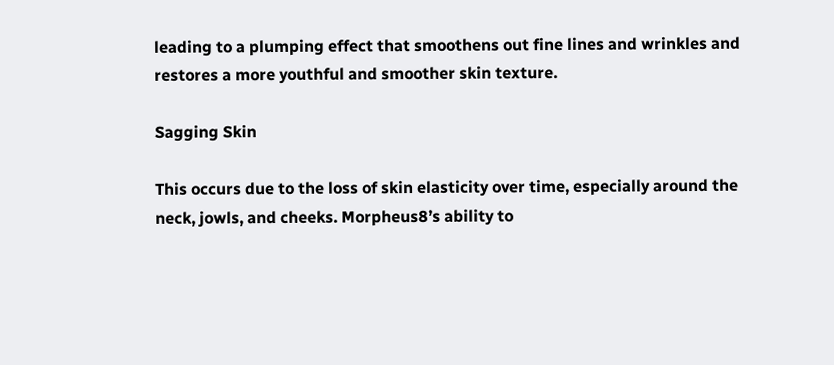leading to a plumping effect that smoothens out fine lines and wrinkles and restores a more youthful and smoother skin texture.

Sagging Skin

This occurs due to the loss of skin elasticity over time, especially around the neck, jowls, and cheeks. Morpheus8’s ability to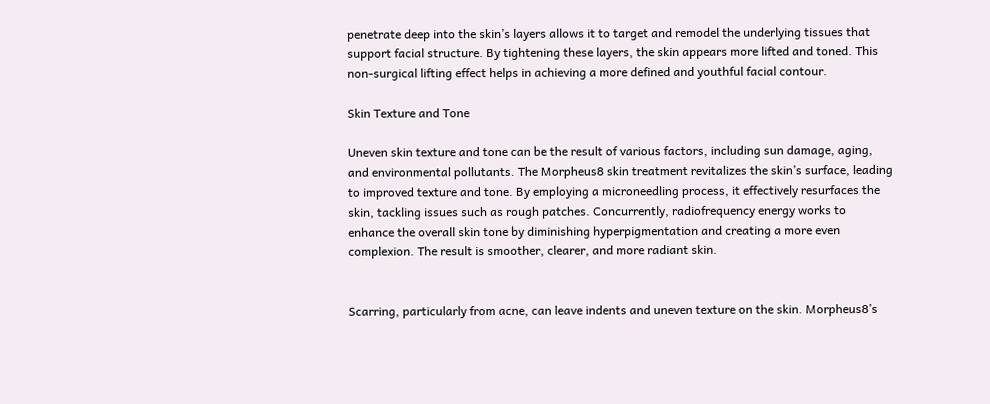penetrate deep into the skin’s layers allows it to target and remodel the underlying tissues that support facial structure. By tightening these layers, the skin appears more lifted and toned. This non-surgical lifting effect helps in achieving a more defined and youthful facial contour.

Skin Texture and Tone

Uneven skin texture and tone can be the result of various factors, including sun damage, aging, and environmental pollutants. The Morpheus8 skin treatment revitalizes the skin’s surface, leading to improved texture and tone. By employing a microneedling process, it effectively resurfaces the skin, tackling issues such as rough patches. Concurrently, radiofrequency energy works to enhance the overall skin tone by diminishing hyperpigmentation and creating a more even complexion. The result is smoother, clearer, and more radiant skin.


Scarring, particularly from acne, can leave indents and uneven texture on the skin. Morpheus8’s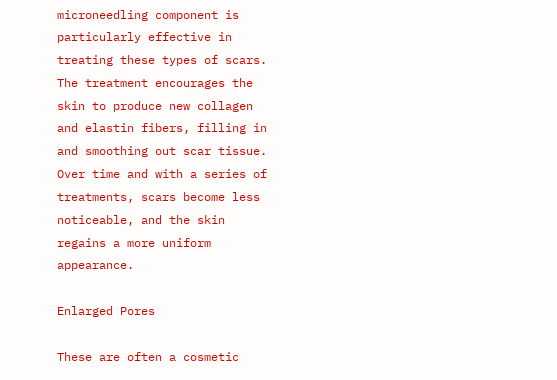microneedling component is particularly effective in treating these types of scars. The treatment encourages the skin to produce new collagen and elastin fibers, filling in and smoothing out scar tissue. Over time and with a series of treatments, scars become less noticeable, and the skin regains a more uniform appearance.

Enlarged Pores

These are often a cosmetic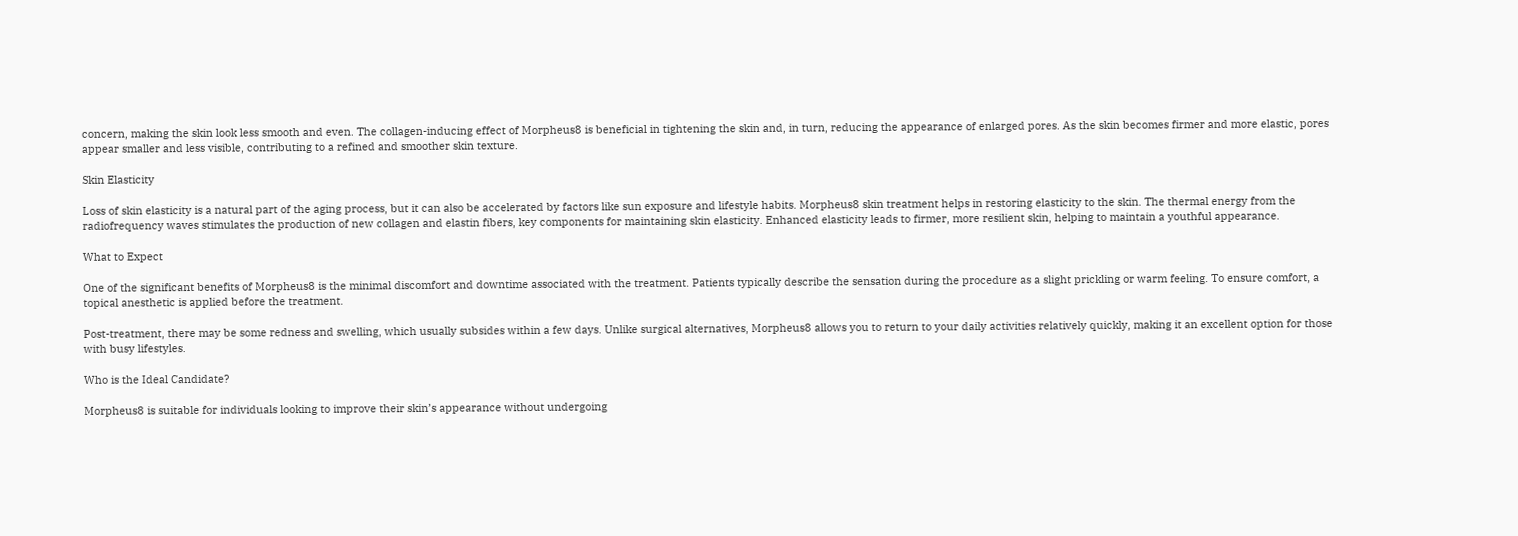concern, making the skin look less smooth and even. The collagen-inducing effect of Morpheus8 is beneficial in tightening the skin and, in turn, reducing the appearance of enlarged pores. As the skin becomes firmer and more elastic, pores appear smaller and less visible, contributing to a refined and smoother skin texture.

Skin Elasticity

Loss of skin elasticity is a natural part of the aging process, but it can also be accelerated by factors like sun exposure and lifestyle habits. Morpheus8 skin treatment helps in restoring elasticity to the skin. The thermal energy from the radiofrequency waves stimulates the production of new collagen and elastin fibers, key components for maintaining skin elasticity. Enhanced elasticity leads to firmer, more resilient skin, helping to maintain a youthful appearance.

What to Expect

One of the significant benefits of Morpheus8 is the minimal discomfort and downtime associated with the treatment. Patients typically describe the sensation during the procedure as a slight prickling or warm feeling. To ensure comfort, a topical anesthetic is applied before the treatment.

Post-treatment, there may be some redness and swelling, which usually subsides within a few days. Unlike surgical alternatives, Morpheus8 allows you to return to your daily activities relatively quickly, making it an excellent option for those with busy lifestyles.

Who is the Ideal Candidate?

Morpheus8 is suitable for individuals looking to improve their skin’s appearance without undergoing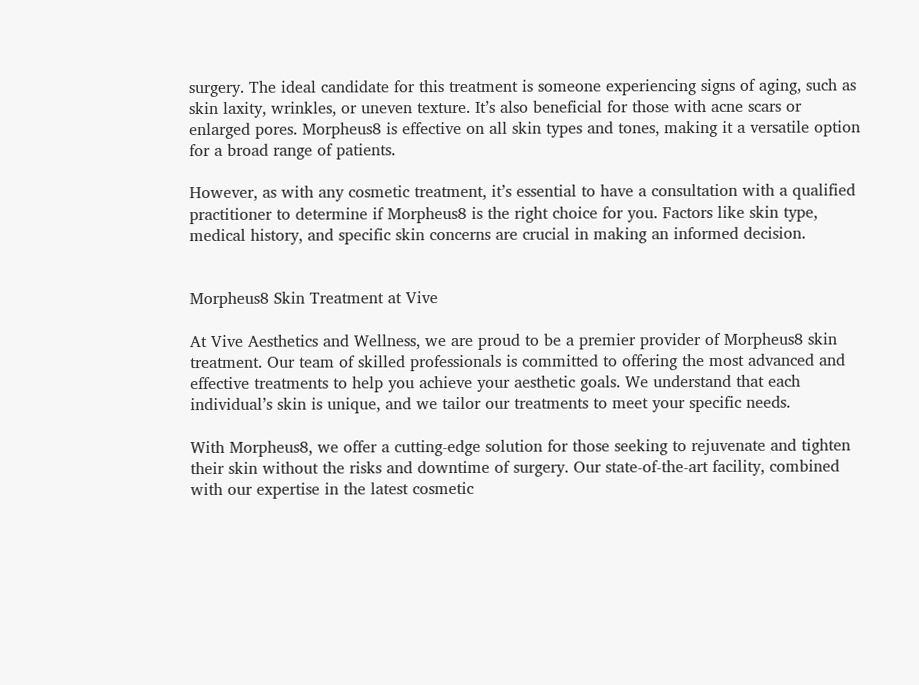surgery. The ideal candidate for this treatment is someone experiencing signs of aging, such as skin laxity, wrinkles, or uneven texture. It’s also beneficial for those with acne scars or enlarged pores. Morpheus8 is effective on all skin types and tones, making it a versatile option for a broad range of patients.

However, as with any cosmetic treatment, it’s essential to have a consultation with a qualified practitioner to determine if Morpheus8 is the right choice for you. Factors like skin type, medical history, and specific skin concerns are crucial in making an informed decision.


Morpheus8 Skin Treatment at Vive

At Vive Aesthetics and Wellness, we are proud to be a premier provider of Morpheus8 skin treatment. Our team of skilled professionals is committed to offering the most advanced and effective treatments to help you achieve your aesthetic goals. We understand that each individual’s skin is unique, and we tailor our treatments to meet your specific needs.

With Morpheus8, we offer a cutting-edge solution for those seeking to rejuvenate and tighten their skin without the risks and downtime of surgery. Our state-of-the-art facility, combined with our expertise in the latest cosmetic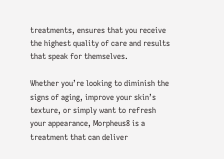treatments, ensures that you receive the highest quality of care and results that speak for themselves.

Whether you’re looking to diminish the signs of aging, improve your skin’s texture, or simply want to refresh your appearance, Morpheus8 is a treatment that can deliver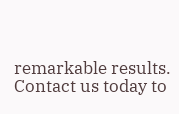remarkable results. Contact us today to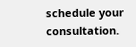schedule your consultation.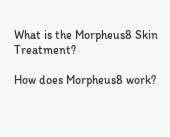What is the Morpheus8 Skin Treatment?

How does Morpheus8 work?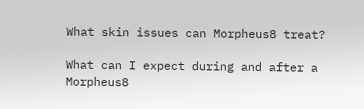What skin issues can Morpheus8 treat?

What can I expect during and after a Morpheus8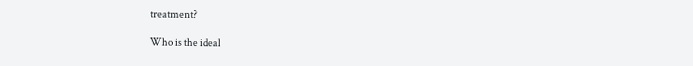treatment?

Who is the ideal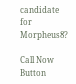candidate for Morpheus8?

Call Now Button